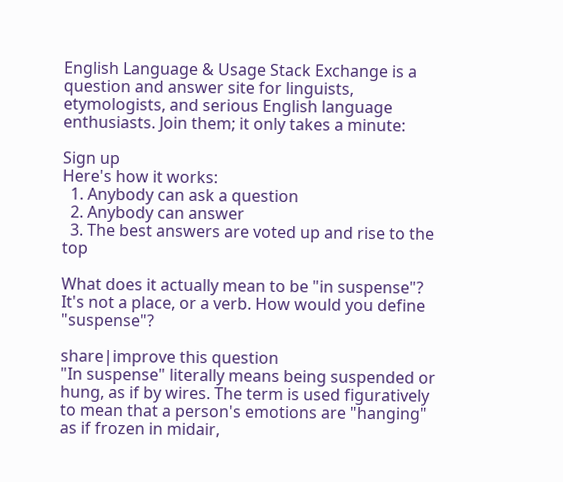English Language & Usage Stack Exchange is a question and answer site for linguists, etymologists, and serious English language enthusiasts. Join them; it only takes a minute:

Sign up
Here's how it works:
  1. Anybody can ask a question
  2. Anybody can answer
  3. The best answers are voted up and rise to the top

What does it actually mean to be "in suspense"? It's not a place, or a verb. How would you define "suspense"?

share|improve this question
"In suspense" literally means being suspended or hung, as if by wires. The term is used figuratively to mean that a person's emotions are "hanging" as if frozen in midair,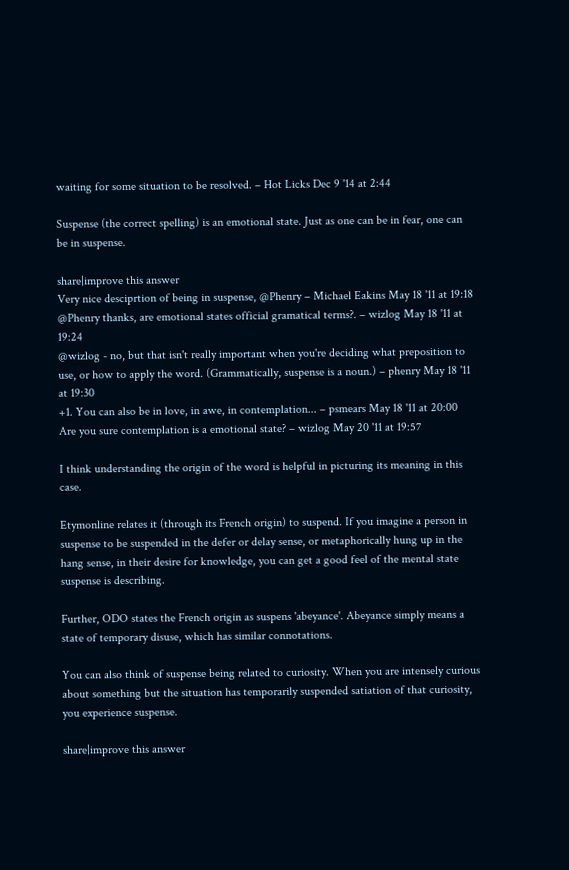waiting for some situation to be resolved. – Hot Licks Dec 9 '14 at 2:44

Suspense (the correct spelling) is an emotional state. Just as one can be in fear, one can be in suspense.

share|improve this answer
Very nice desciprtion of being in suspense, @Phenry – Michael Eakins May 18 '11 at 19:18
@Phenry thanks, are emotional states official gramatical terms?. – wizlog May 18 '11 at 19:24
@wizlog - no, but that isn't really important when you're deciding what preposition to use, or how to apply the word. (Grammatically, suspense is a noun.) – phenry May 18 '11 at 19:30
+1. You can also be in love, in awe, in contemplation... – psmears May 18 '11 at 20:00
Are you sure contemplation is a emotional state? – wizlog May 20 '11 at 19:57

I think understanding the origin of the word is helpful in picturing its meaning in this case.

Etymonline relates it (through its French origin) to suspend. If you imagine a person in suspense to be suspended in the defer or delay sense, or metaphorically hung up in the hang sense, in their desire for knowledge, you can get a good feel of the mental state suspense is describing.

Further, ODO states the French origin as suspens 'abeyance'. Abeyance simply means a state of temporary disuse, which has similar connotations.

You can also think of suspense being related to curiosity. When you are intensely curious about something but the situation has temporarily suspended satiation of that curiosity, you experience suspense.

share|improve this answer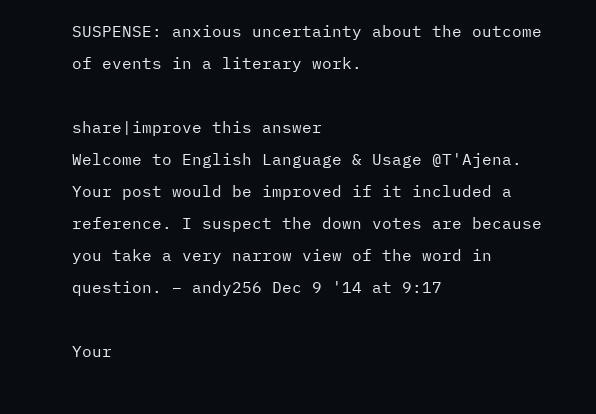SUSPENSE: anxious uncertainty about the outcome of events in a literary work.

share|improve this answer
Welcome to English Language & Usage @T'Ajena. Your post would be improved if it included a reference. I suspect the down votes are because you take a very narrow view of the word in question. – andy256 Dec 9 '14 at 9:17

Your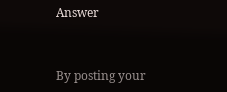Answer


By posting your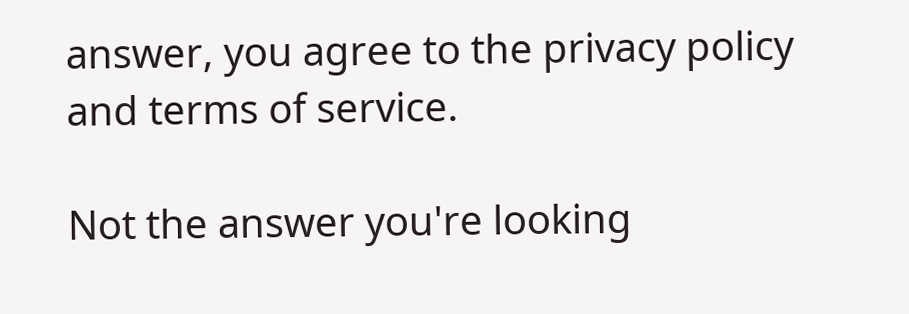answer, you agree to the privacy policy and terms of service.

Not the answer you're looking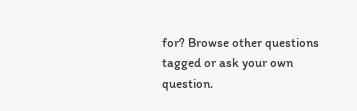for? Browse other questions tagged or ask your own question.